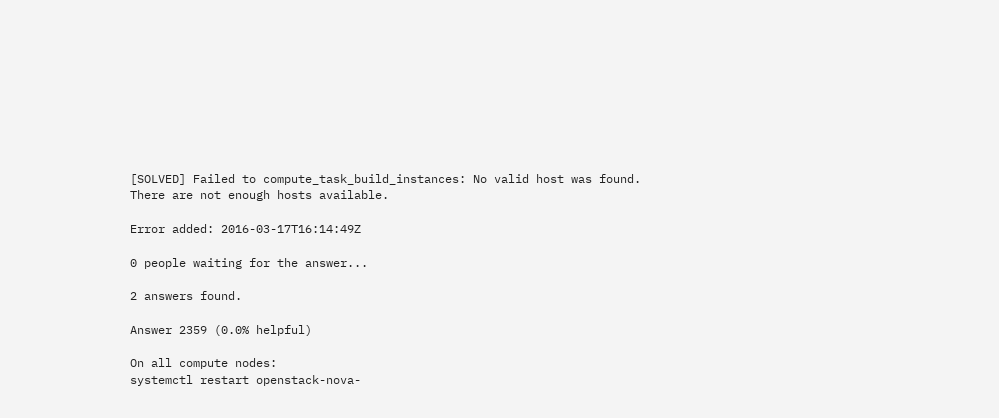[SOLVED] Failed to compute_task_build_instances: No valid host was found. There are not enough hosts available.

Error added: 2016-03-17T16:14:49Z

0 people waiting for the answer...

2 answers found.

Answer 2359 (0.0% helpful)

On all compute nodes:
systemctl restart openstack-nova-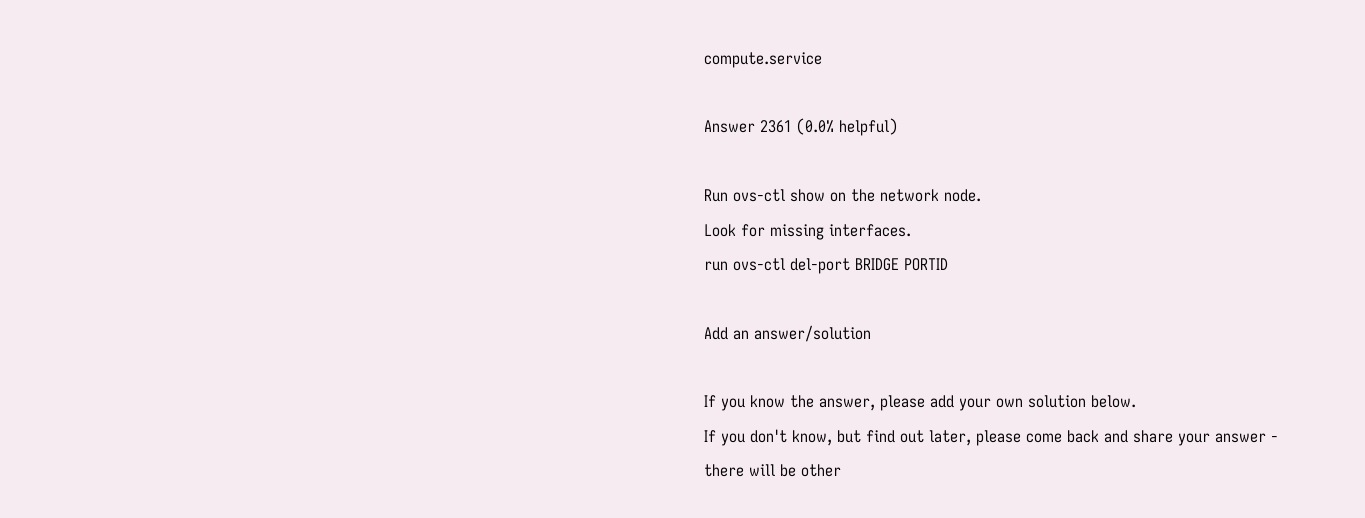compute.service

Answer 2361 (0.0% helpful)

Run ovs-ctl show on the network node.
Look for missing interfaces.
run ovs-ctl del-port BRIDGE PORTID

Add an answer/solution

If you know the answer, please add your own solution below.
If you don't know, but find out later, please come back and share your answer - there will be other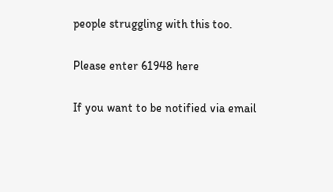people struggling with this too.

Please enter 61948 here

If you want to be notified via email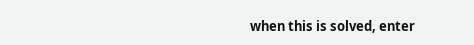when this is solved, enter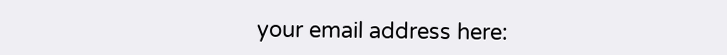your email address here: